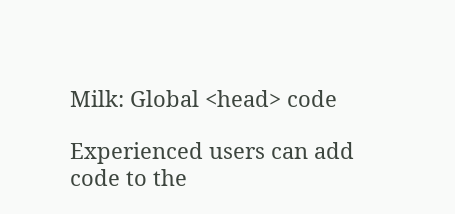Milk: Global <head> code

Experienced users can add code to the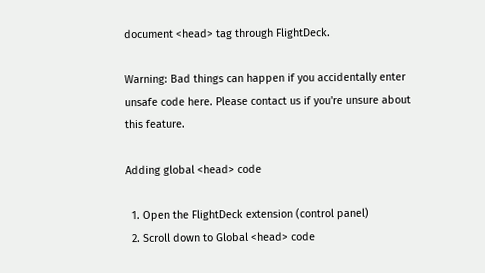document <head> tag through FlightDeck.

Warning: Bad things can happen if you accidentally enter unsafe code here. Please contact us if you're unsure about this feature.

Adding global <head> code

  1. Open the FlightDeck extension (control panel)
  2. Scroll down to Global <head> code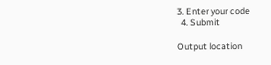3. Enter your code
  4. Submit

Output location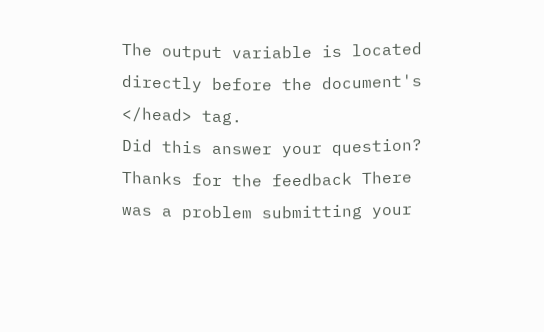The output variable is located directly before the document's </head> tag.
Did this answer your question? Thanks for the feedback There was a problem submitting your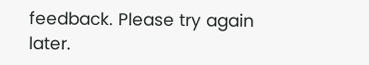feedback. Please try again later.